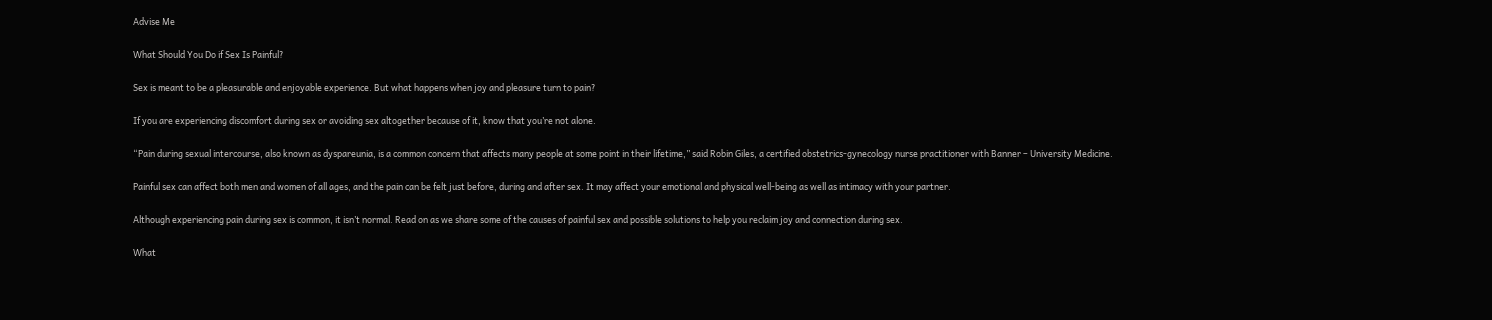Advise Me

What Should You Do if Sex Is Painful?

Sex is meant to be a pleasurable and enjoyable experience. But what happens when joy and pleasure turn to pain?

If you are experiencing discomfort during sex or avoiding sex altogether because of it, know that you’re not alone.

“Pain during sexual intercourse, also known as dyspareunia, is a common concern that affects many people at some point in their lifetime,” said Robin Giles, a certified obstetrics-gynecology nurse practitioner with Banner – University Medicine.

Painful sex can affect both men and women of all ages, and the pain can be felt just before, during and after sex. It may affect your emotional and physical well-being as well as intimacy with your partner.

Although experiencing pain during sex is common, it isn’t normal. Read on as we share some of the causes of painful sex and possible solutions to help you reclaim joy and connection during sex.

What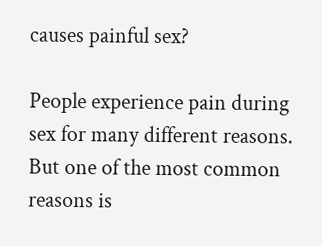causes painful sex?

People experience pain during sex for many different reasons. But one of the most common reasons is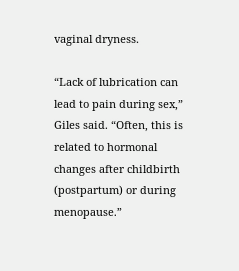vaginal dryness.

“Lack of lubrication can lead to pain during sex,” Giles said. “Often, this is related to hormonal changes after childbirth (postpartum) or during menopause.”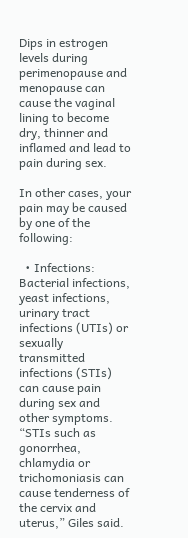Dips in estrogen levels during perimenopause and menopause can cause the vaginal lining to become dry, thinner and inflamed and lead to pain during sex.

In other cases, your pain may be caused by one of the following:

  • Infections: Bacterial infections, yeast infections, urinary tract infections (UTIs) or sexually transmitted infections (STIs) can cause pain during sex and other symptoms. “STIs such as gonorrhea, chlamydia or trichomoniasis can cause tenderness of the cervix and uterus,” Giles said.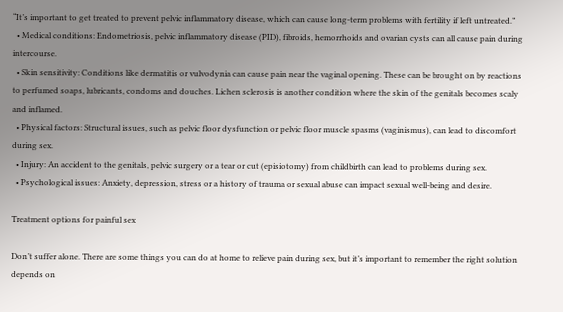“It’s important to get treated to prevent pelvic inflammatory disease, which can cause long-term problems with fertility if left untreated.”
  • Medical conditions: Endometriosis, pelvic inflammatory disease (PID), fibroids, hemorrhoids and ovarian cysts can all cause pain during intercourse.
  • Skin sensitivity: Conditions like dermatitis or vulvodynia can cause pain near the vaginal opening. These can be brought on by reactions to perfumed soaps, lubricants, condoms and douches. Lichen sclerosis is another condition where the skin of the genitals becomes scaly and inflamed.
  • Physical factors: Structural issues, such as pelvic floor dysfunction or pelvic floor muscle spasms (vaginismus), can lead to discomfort during sex.
  • Injury: An accident to the genitals, pelvic surgery or a tear or cut (episiotomy) from childbirth can lead to problems during sex.
  • Psychological issues: Anxiety, depression, stress or a history of trauma or sexual abuse can impact sexual well-being and desire.

Treatment options for painful sex

Don’t suffer alone. There are some things you can do at home to relieve pain during sex, but it’s important to remember the right solution depends on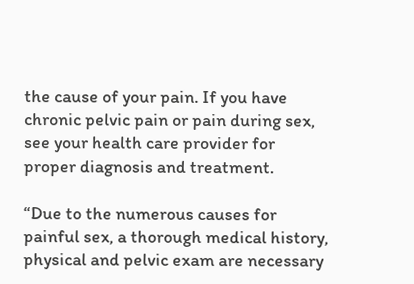the cause of your pain. If you have chronic pelvic pain or pain during sex, see your health care provider for proper diagnosis and treatment.

“Due to the numerous causes for painful sex, a thorough medical history, physical and pelvic exam are necessary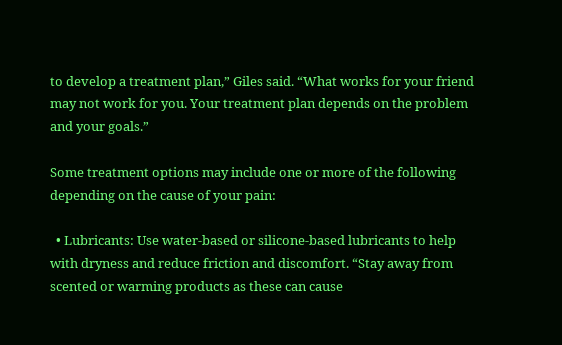to develop a treatment plan,” Giles said. “What works for your friend may not work for you. Your treatment plan depends on the problem and your goals.”

Some treatment options may include one or more of the following depending on the cause of your pain:

  • Lubricants: Use water-based or silicone-based lubricants to help with dryness and reduce friction and discomfort. “Stay away from scented or warming products as these can cause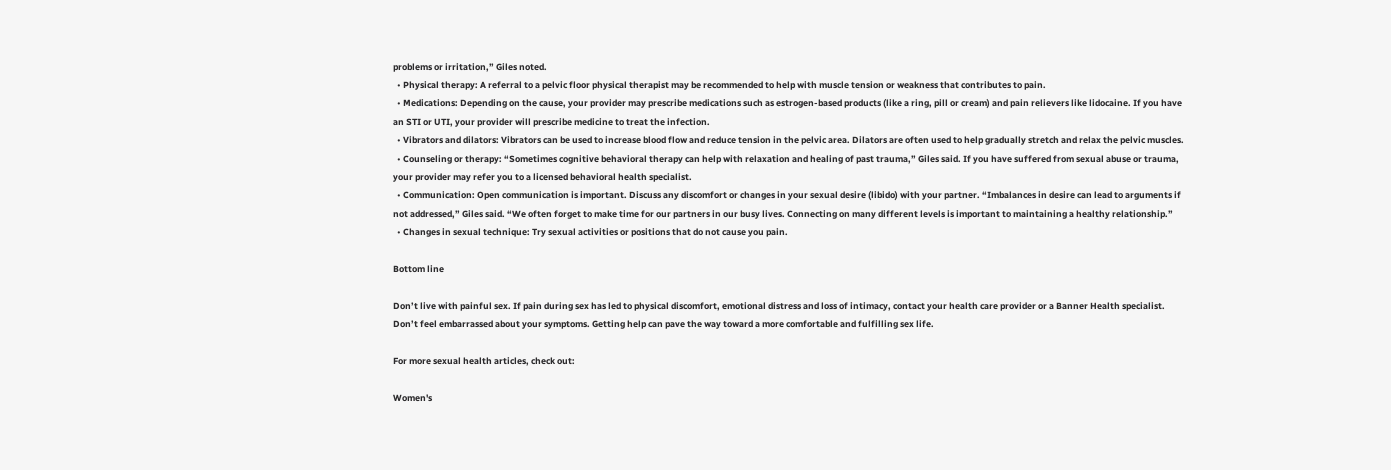problems or irritation,” Giles noted.
  • Physical therapy: A referral to a pelvic floor physical therapist may be recommended to help with muscle tension or weakness that contributes to pain.
  • Medications: Depending on the cause, your provider may prescribe medications such as estrogen-based products (like a ring, pill or cream) and pain relievers like lidocaine. If you have an STI or UTI, your provider will prescribe medicine to treat the infection.
  • Vibrators and dilators: Vibrators can be used to increase blood flow and reduce tension in the pelvic area. Dilators are often used to help gradually stretch and relax the pelvic muscles.
  • Counseling or therapy: “Sometimes cognitive behavioral therapy can help with relaxation and healing of past trauma,” Giles said. If you have suffered from sexual abuse or trauma, your provider may refer you to a licensed behavioral health specialist.
  • Communication: Open communication is important. Discuss any discomfort or changes in your sexual desire (libido) with your partner. “Imbalances in desire can lead to arguments if not addressed,” Giles said. “We often forget to make time for our partners in our busy lives. Connecting on many different levels is important to maintaining a healthy relationship.”
  • Changes in sexual technique: Try sexual activities or positions that do not cause you pain.

Bottom line

Don’t live with painful sex. If pain during sex has led to physical discomfort, emotional distress and loss of intimacy, contact your health care provider or a Banner Health specialist. Don’t feel embarrassed about your symptoms. Getting help can pave the way toward a more comfortable and fulfilling sex life.

For more sexual health articles, check out:

Women's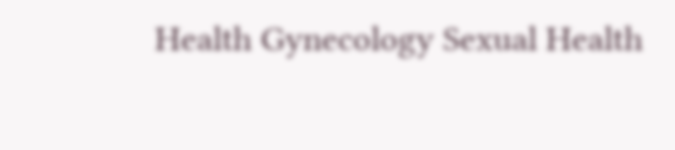Health Gynecology Sexual Health